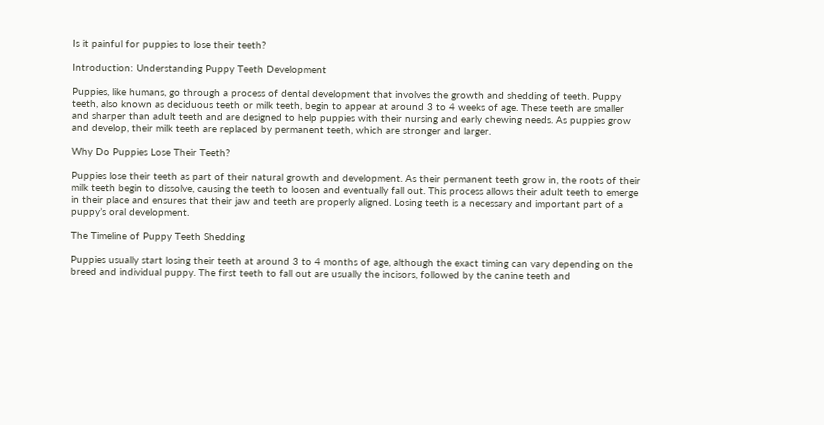Is it painful for puppies to lose their teeth?

Introduction: Understanding Puppy Teeth Development

Puppies, like humans, go through a process of dental development that involves the growth and shedding of teeth. Puppy teeth, also known as deciduous teeth or milk teeth, begin to appear at around 3 to 4 weeks of age. These teeth are smaller and sharper than adult teeth and are designed to help puppies with their nursing and early chewing needs. As puppies grow and develop, their milk teeth are replaced by permanent teeth, which are stronger and larger.

Why Do Puppies Lose Their Teeth?

Puppies lose their teeth as part of their natural growth and development. As their permanent teeth grow in, the roots of their milk teeth begin to dissolve, causing the teeth to loosen and eventually fall out. This process allows their adult teeth to emerge in their place and ensures that their jaw and teeth are properly aligned. Losing teeth is a necessary and important part of a puppy’s oral development.

The Timeline of Puppy Teeth Shedding

Puppies usually start losing their teeth at around 3 to 4 months of age, although the exact timing can vary depending on the breed and individual puppy. The first teeth to fall out are usually the incisors, followed by the canine teeth and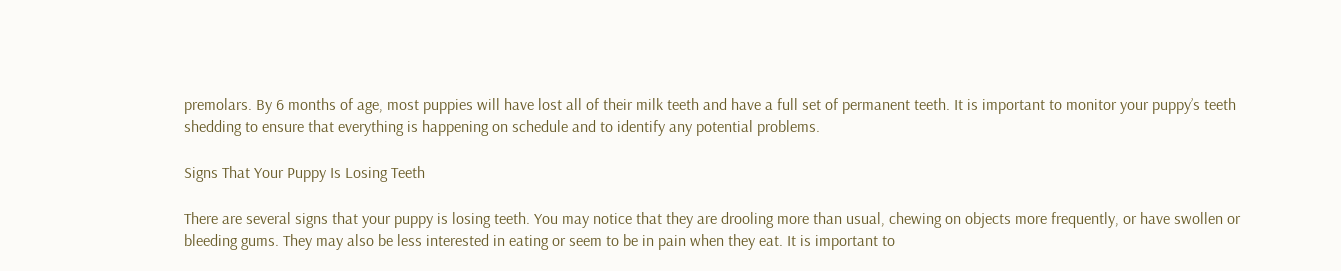premolars. By 6 months of age, most puppies will have lost all of their milk teeth and have a full set of permanent teeth. It is important to monitor your puppy’s teeth shedding to ensure that everything is happening on schedule and to identify any potential problems.

Signs That Your Puppy Is Losing Teeth

There are several signs that your puppy is losing teeth. You may notice that they are drooling more than usual, chewing on objects more frequently, or have swollen or bleeding gums. They may also be less interested in eating or seem to be in pain when they eat. It is important to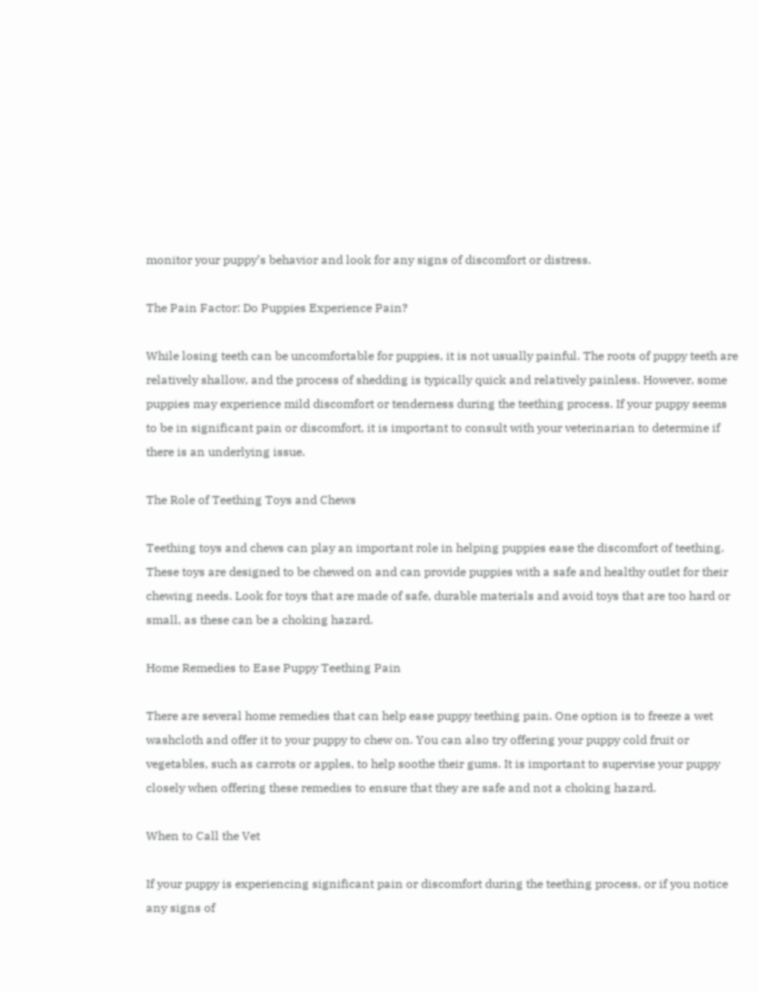monitor your puppy’s behavior and look for any signs of discomfort or distress.

The Pain Factor: Do Puppies Experience Pain?

While losing teeth can be uncomfortable for puppies, it is not usually painful. The roots of puppy teeth are relatively shallow, and the process of shedding is typically quick and relatively painless. However, some puppies may experience mild discomfort or tenderness during the teething process. If your puppy seems to be in significant pain or discomfort, it is important to consult with your veterinarian to determine if there is an underlying issue.

The Role of Teething Toys and Chews

Teething toys and chews can play an important role in helping puppies ease the discomfort of teething. These toys are designed to be chewed on and can provide puppies with a safe and healthy outlet for their chewing needs. Look for toys that are made of safe, durable materials and avoid toys that are too hard or small, as these can be a choking hazard.

Home Remedies to Ease Puppy Teething Pain

There are several home remedies that can help ease puppy teething pain. One option is to freeze a wet washcloth and offer it to your puppy to chew on. You can also try offering your puppy cold fruit or vegetables, such as carrots or apples, to help soothe their gums. It is important to supervise your puppy closely when offering these remedies to ensure that they are safe and not a choking hazard.

When to Call the Vet

If your puppy is experiencing significant pain or discomfort during the teething process, or if you notice any signs of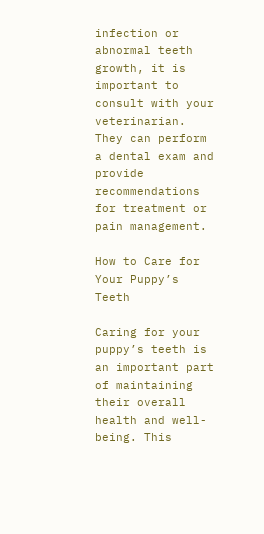infection or abnormal teeth growth, it is important to consult with your veterinarian. They can perform a dental exam and provide recommendations for treatment or pain management.

How to Care for Your Puppy’s Teeth

Caring for your puppy’s teeth is an important part of maintaining their overall health and well-being. This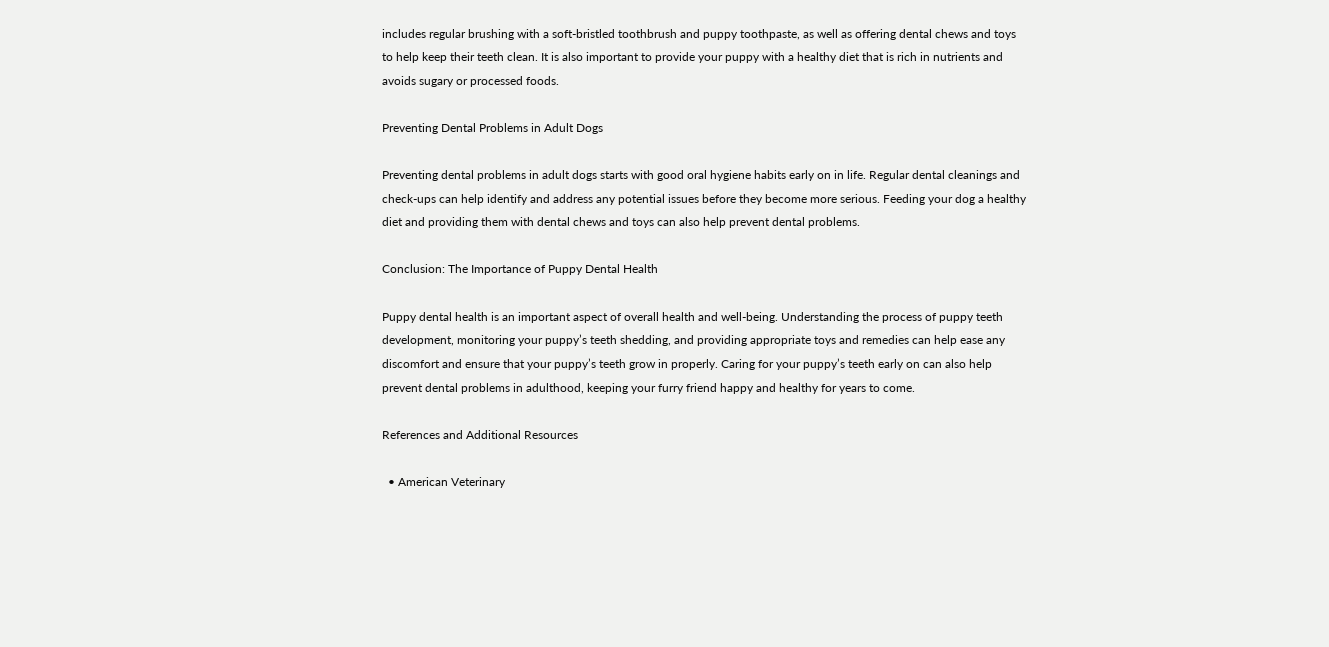includes regular brushing with a soft-bristled toothbrush and puppy toothpaste, as well as offering dental chews and toys to help keep their teeth clean. It is also important to provide your puppy with a healthy diet that is rich in nutrients and avoids sugary or processed foods.

Preventing Dental Problems in Adult Dogs

Preventing dental problems in adult dogs starts with good oral hygiene habits early on in life. Regular dental cleanings and check-ups can help identify and address any potential issues before they become more serious. Feeding your dog a healthy diet and providing them with dental chews and toys can also help prevent dental problems.

Conclusion: The Importance of Puppy Dental Health

Puppy dental health is an important aspect of overall health and well-being. Understanding the process of puppy teeth development, monitoring your puppy’s teeth shedding, and providing appropriate toys and remedies can help ease any discomfort and ensure that your puppy’s teeth grow in properly. Caring for your puppy’s teeth early on can also help prevent dental problems in adulthood, keeping your furry friend happy and healthy for years to come.

References and Additional Resources

  • American Veterinary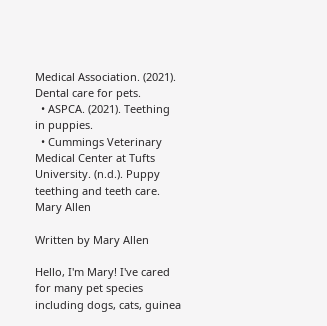Medical Association. (2021). Dental care for pets.
  • ASPCA. (2021). Teething in puppies.
  • Cummings Veterinary Medical Center at Tufts University. (n.d.). Puppy teething and teeth care.
Mary Allen

Written by Mary Allen

Hello, I'm Mary! I've cared for many pet species including dogs, cats, guinea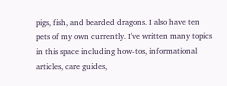pigs, fish, and bearded dragons. I also have ten pets of my own currently. I've written many topics in this space including how-tos, informational articles, care guides,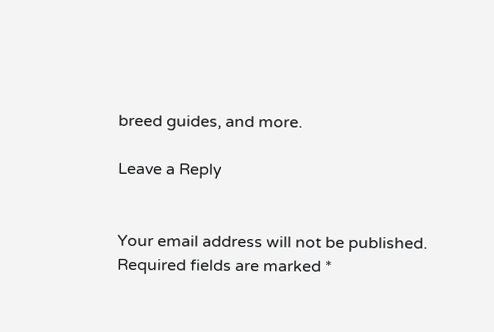breed guides, and more.

Leave a Reply


Your email address will not be published. Required fields are marked *